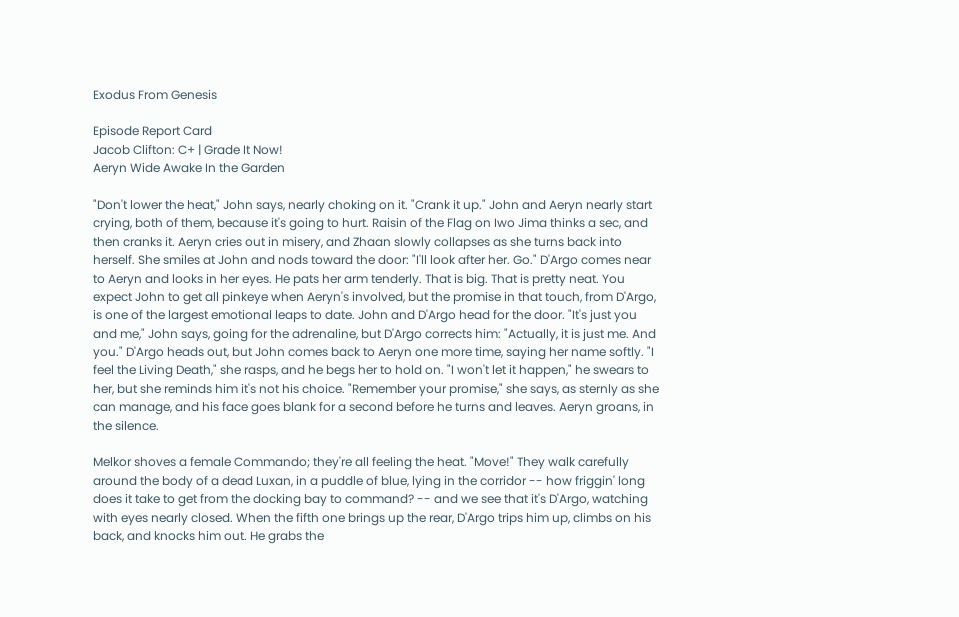Exodus From Genesis

Episode Report Card
Jacob Clifton: C+ | Grade It Now!
Aeryn Wide Awake In the Garden

"Don't lower the heat," John says, nearly choking on it. "Crank it up." John and Aeryn nearly start crying, both of them, because it's going to hurt. Raisin of the Flag on Iwo Jima thinks a sec, and then cranks it. Aeryn cries out in misery, and Zhaan slowly collapses as she turns back into herself. She smiles at John and nods toward the door: "I'll look after her. Go." D'Argo comes near to Aeryn and looks in her eyes. He pats her arm tenderly. That is big. That is pretty neat. You expect John to get all pinkeye when Aeryn's involved, but the promise in that touch, from D'Argo, is one of the largest emotional leaps to date. John and D'Argo head for the door. "It's just you and me," John says, going for the adrenaline, but D'Argo corrects him: "Actually, it is just me. And you." D'Argo heads out, but John comes back to Aeryn one more time, saying her name softly. "I feel the Living Death," she rasps, and he begs her to hold on. "I won't let it happen," he swears to her, but she reminds him it's not his choice. "Remember your promise," she says, as sternly as she can manage, and his face goes blank for a second before he turns and leaves. Aeryn groans, in the silence.

Melkor shoves a female Commando; they're all feeling the heat. "Move!" They walk carefully around the body of a dead Luxan, in a puddle of blue, lying in the corridor -- how friggin' long does it take to get from the docking bay to command? -- and we see that it's D'Argo, watching with eyes nearly closed. When the fifth one brings up the rear, D'Argo trips him up, climbs on his back, and knocks him out. He grabs the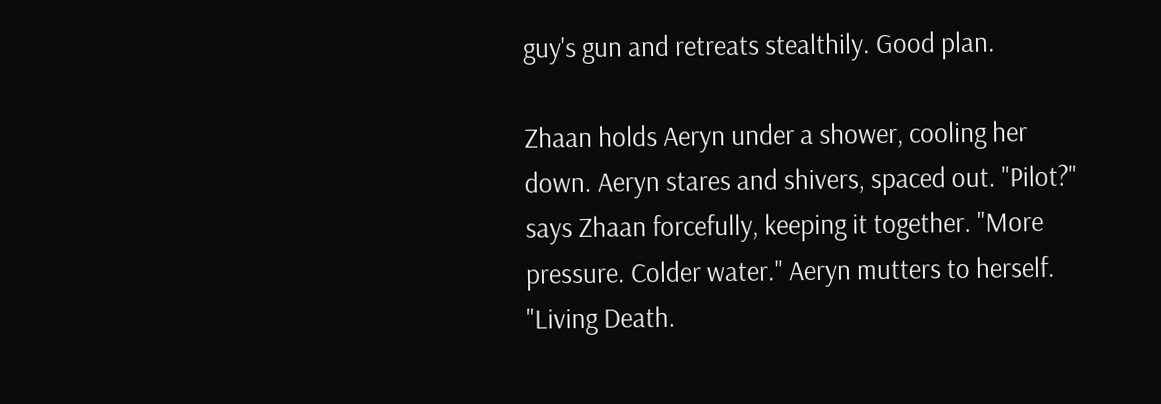guy's gun and retreats stealthily. Good plan.

Zhaan holds Aeryn under a shower, cooling her down. Aeryn stares and shivers, spaced out. "Pilot?" says Zhaan forcefully, keeping it together. "More pressure. Colder water." Aeryn mutters to herself. "Living Death.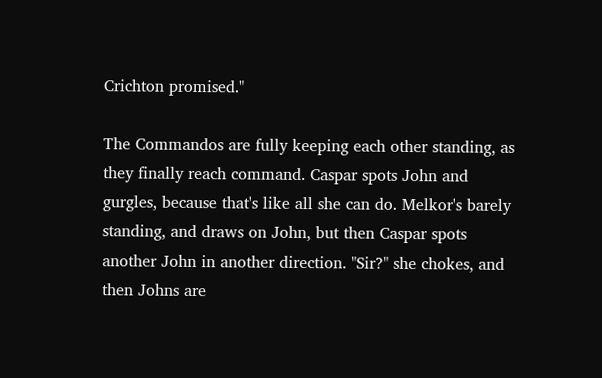Crichton promised."

The Commandos are fully keeping each other standing, as they finally reach command. Caspar spots John and gurgles, because that's like all she can do. Melkor's barely standing, and draws on John, but then Caspar spots another John in another direction. "Sir?" she chokes, and then Johns are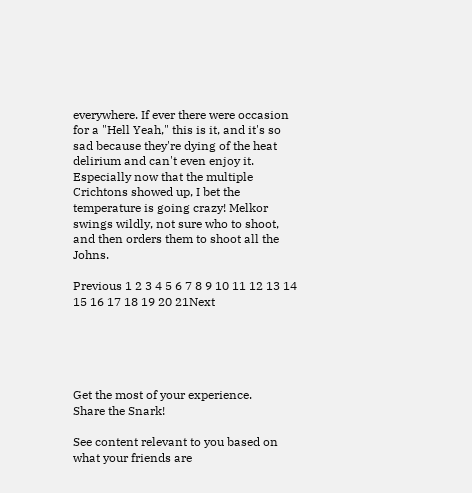everywhere. If ever there were occasion for a "Hell Yeah," this is it, and it's so sad because they're dying of the heat delirium and can't even enjoy it. Especially now that the multiple Crichtons showed up, I bet the temperature is going crazy! Melkor swings wildly, not sure who to shoot, and then orders them to shoot all the Johns.

Previous 1 2 3 4 5 6 7 8 9 10 11 12 13 14 15 16 17 18 19 20 21Next





Get the most of your experience.
Share the Snark!

See content relevant to you based on what your friends are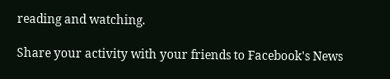reading and watching.

Share your activity with your friends to Facebook's News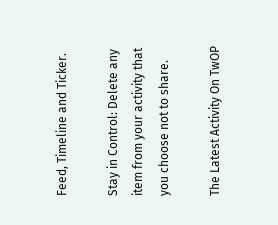Feed, Timeline and Ticker.

Stay in Control: Delete any item from your activity that you choose not to share.

The Latest Activity On TwOP